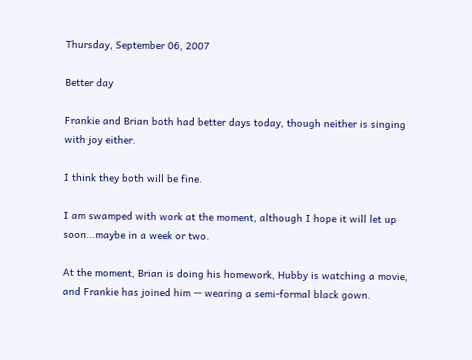Thursday, September 06, 2007

Better day

Frankie and Brian both had better days today, though neither is singing with joy either.

I think they both will be fine.

I am swamped with work at the moment, although I hope it will let up soon...maybe in a week or two.

At the moment, Brian is doing his homework, Hubby is watching a movie, and Frankie has joined him -- wearing a semi-formal black gown.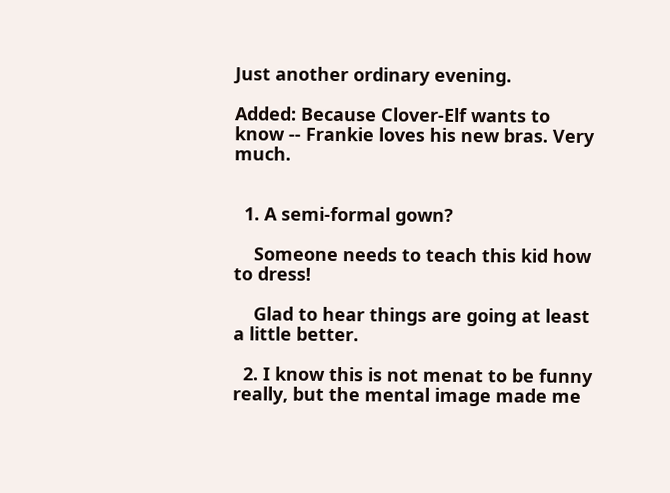Just another ordinary evening.

Added: Because Clover-Elf wants to know -- Frankie loves his new bras. Very much.


  1. A semi-formal gown?

    Someone needs to teach this kid how to dress!

    Glad to hear things are going at least a little better.

  2. I know this is not menat to be funny really, but the mental image made me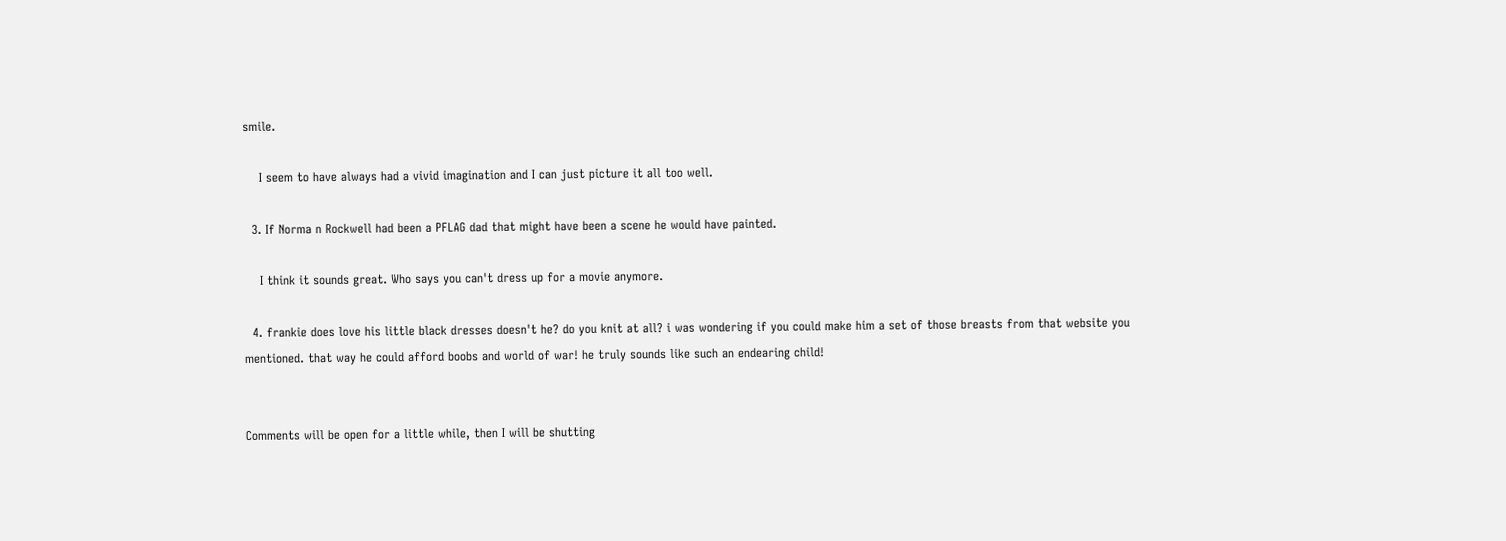smile.

    I seem to have always had a vivid imagination and I can just picture it all too well.

  3. If Norma n Rockwell had been a PFLAG dad that might have been a scene he would have painted.

    I think it sounds great. Who says you can't dress up for a movie anymore.

  4. frankie does love his little black dresses doesn't he? do you knit at all? i was wondering if you could make him a set of those breasts from that website you mentioned. that way he could afford boobs and world of war! he truly sounds like such an endearing child!


Comments will be open for a little while, then I will be shutting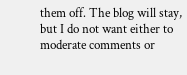them off. The blog will stay, but I do not want either to moderate comments or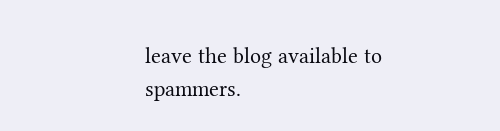leave the blog available to spammers.